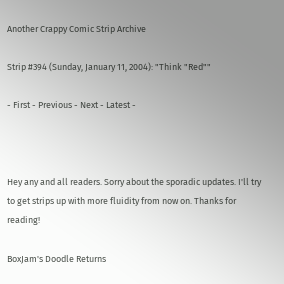Another Crappy Comic Strip Archive

Strip #394 (Sunday, January 11, 2004): "Think "Red""

- First - Previous - Next - Latest -



Hey any and all readers. Sorry about the sporadic updates. I'll try to get strips up with more fluidity from now on. Thanks for reading!

BoxJam's Doodle Returns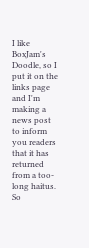I like BoxJam's Doodle, so I put it on the links page and I'm making a news post to inform you readers that it has returned from a too-long haitus. So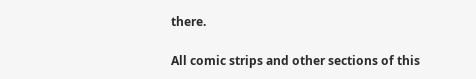there.

All comic strips and other sections of this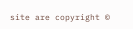site are copyright ©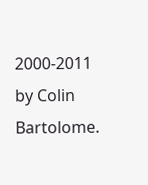2000-2011 by Colin Bartolome.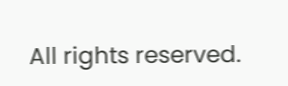All rights reserved.